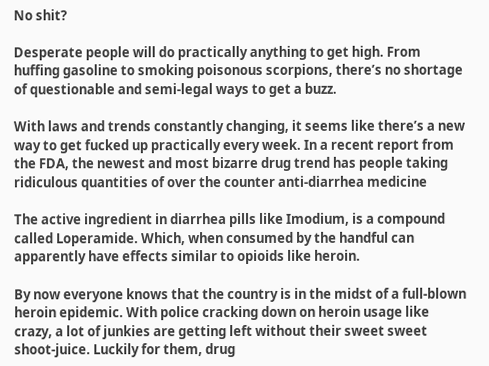No shit?

Desperate people will do practically anything to get high. From huffing gasoline to smoking poisonous scorpions, there’s no shortage of questionable and semi-legal ways to get a buzz.

With laws and trends constantly changing, it seems like there’s a new way to get fucked up practically every week. In a recent report from the FDA, the newest and most bizarre drug trend has people taking ridiculous quantities of over the counter anti-diarrhea medicine

The active ingredient in diarrhea pills like Imodium, is a compound called Loperamide. Which, when consumed by the handful can apparently have effects similar to opioids like heroin.

By now everyone knows that the country is in the midst of a full-blown heroin epidemic. With police cracking down on heroin usage like crazy, a lot of junkies are getting left without their sweet sweet shoot-juice. Luckily for them, drug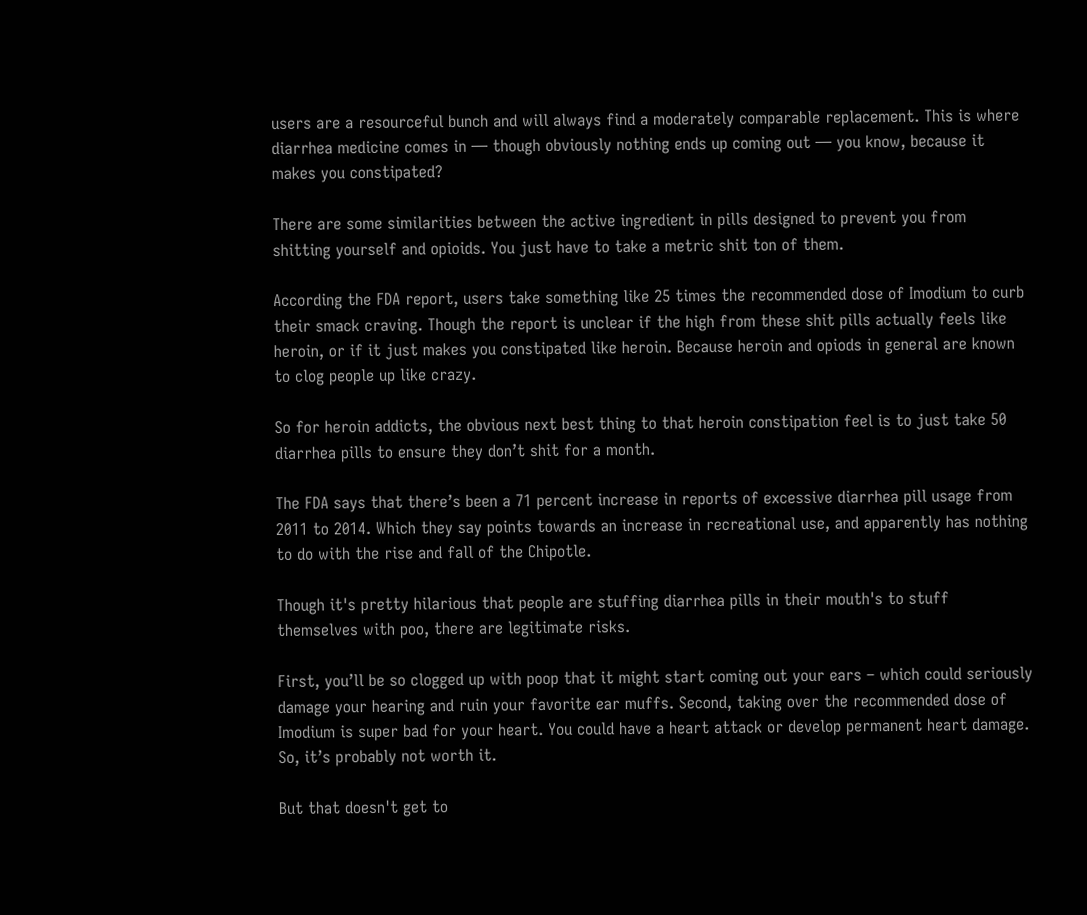users are a resourceful bunch and will always find a moderately comparable replacement. This is where diarrhea medicine comes in — though obviously nothing ends up coming out — you know, because it makes you constipated?

There are some similarities between the active ingredient in pills designed to prevent you from shitting yourself and opioids. You just have to take a metric shit ton of them.

According the FDA report, users take something like 25 times the recommended dose of Imodium to curb their smack craving. Though the report is unclear if the high from these shit pills actually feels like heroin, or if it just makes you constipated like heroin. Because heroin and opiods in general are known to clog people up like crazy.

So for heroin addicts, the obvious next best thing to that heroin constipation feel is to just take 50 diarrhea pills to ensure they don’t shit for a month.

The FDA says that there’s been a 71 percent increase in reports of excessive diarrhea pill usage from 2011 to 2014. Which they say points towards an increase in recreational use, and apparently has nothing to do with the rise and fall of the Chipotle.

Though it's pretty hilarious that people are stuffing diarrhea pills in their mouth's to stuff themselves with poo, there are legitimate risks.

First, you’ll be so clogged up with poop that it might start coming out your ears – which could seriously damage your hearing and ruin your favorite ear muffs. Second, taking over the recommended dose of Imodium is super bad for your heart. You could have a heart attack or develop permanent heart damage. So, it’s probably not worth it.

But that doesn't get to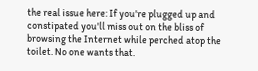the real issue here: If you're plugged up and constipated you'll miss out on the bliss of browsing the Internet while perched atop the toilet. No one wants that.